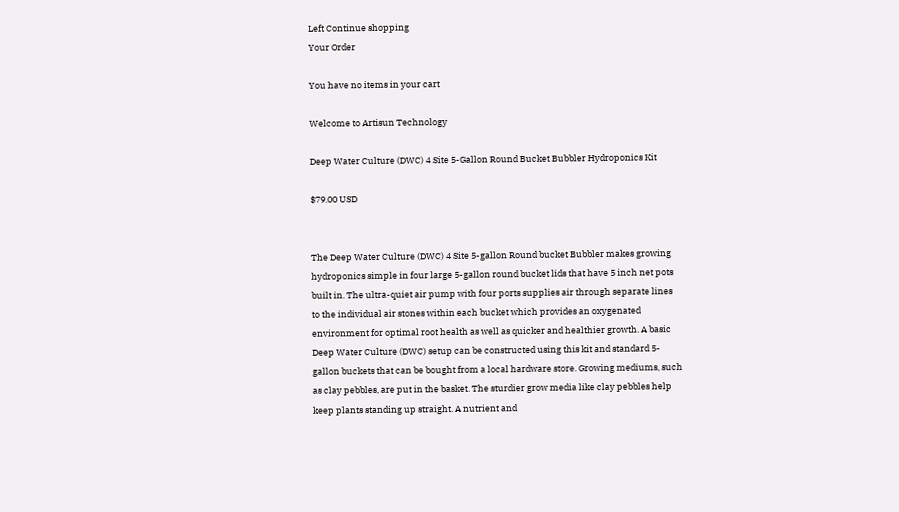Left Continue shopping
Your Order

You have no items in your cart

Welcome to Artisun Technology

Deep Water Culture (DWC) 4 Site 5-Gallon Round Bucket Bubbler Hydroponics Kit

$79.00 USD


The Deep Water Culture (DWC) 4 Site 5-gallon Round bucket Bubbler makes growing hydroponics simple in four large 5-gallon round bucket lids that have 5 inch net pots built in. The ultra-quiet air pump with four ports supplies air through separate lines to the individual air stones within each bucket which provides an oxygenated environment for optimal root health as well as quicker and healthier growth. A basic Deep Water Culture (DWC) setup can be constructed using this kit and standard 5-gallon buckets that can be bought from a local hardware store. Growing mediums, such as clay pebbles, are put in the basket. The sturdier grow media like clay pebbles help keep plants standing up straight. A nutrient and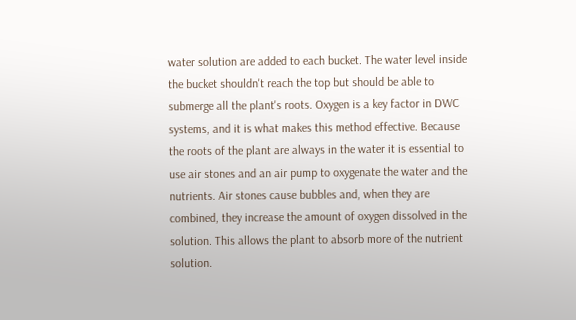water solution are added to each bucket. The water level inside the bucket shouldn't reach the top but should be able to submerge all the plant's roots. Oxygen is a key factor in DWC systems, and it is what makes this method effective. Because the roots of the plant are always in the water it is essential to use air stones and an air pump to oxygenate the water and the nutrients. Air stones cause bubbles and, when they are combined, they increase the amount of oxygen dissolved in the solution. This allows the plant to absorb more of the nutrient solution.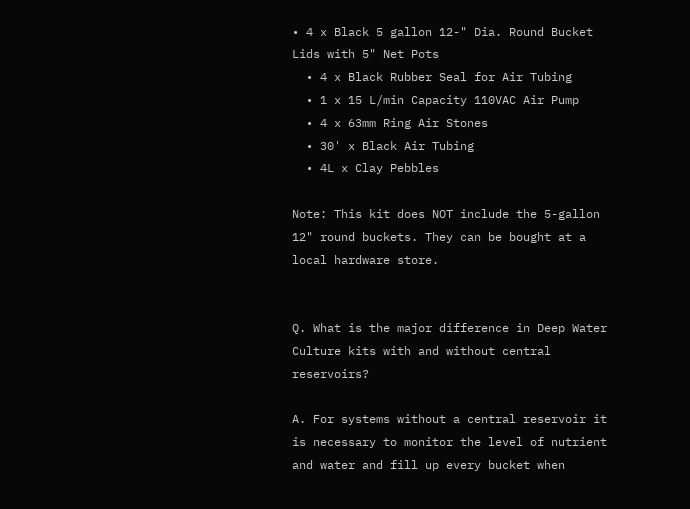• 4 x Black 5 gallon 12-" Dia. Round Bucket Lids with 5" Net Pots
  • 4 x Black Rubber Seal for Air Tubing
  • 1 x 15 L/min Capacity 110VAC Air Pump
  • 4 x 63mm Ring Air Stones
  • 30' x Black Air Tubing
  • 4L x Clay Pebbles

Note: This kit does NOT include the 5-gallon 12" round buckets. They can be bought at a local hardware store.


Q. What is the major difference in Deep Water Culture kits with and without central reservoirs?

A. For systems without a central reservoir it is necessary to monitor the level of nutrient and water and fill up every bucket when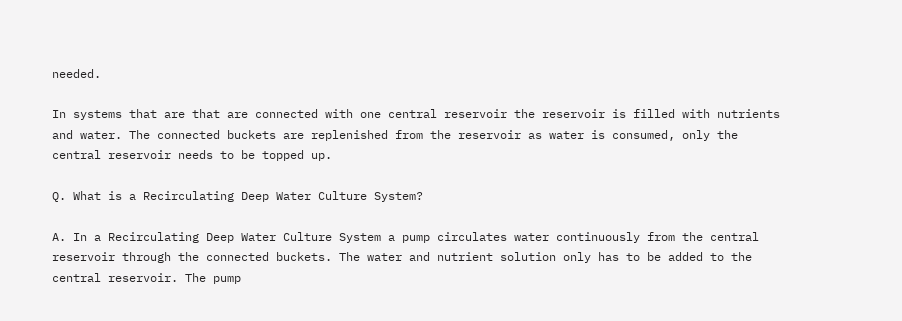needed.

In systems that are that are connected with one central reservoir the reservoir is filled with nutrients and water. The connected buckets are replenished from the reservoir as water is consumed, only the central reservoir needs to be topped up.

Q. What is a Recirculating Deep Water Culture System?

A. In a Recirculating Deep Water Culture System a pump circulates water continuously from the central reservoir through the connected buckets. The water and nutrient solution only has to be added to the central reservoir. The pump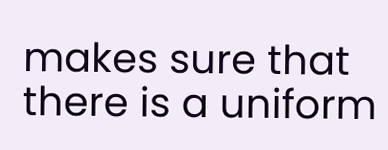makes sure that there is a uniform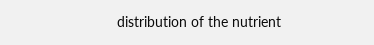distribution of the nutrient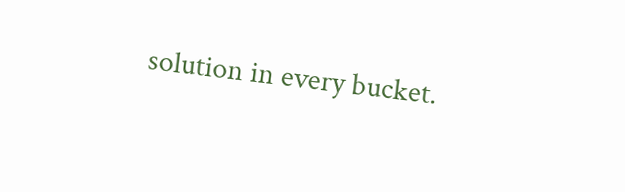solution in every bucket.